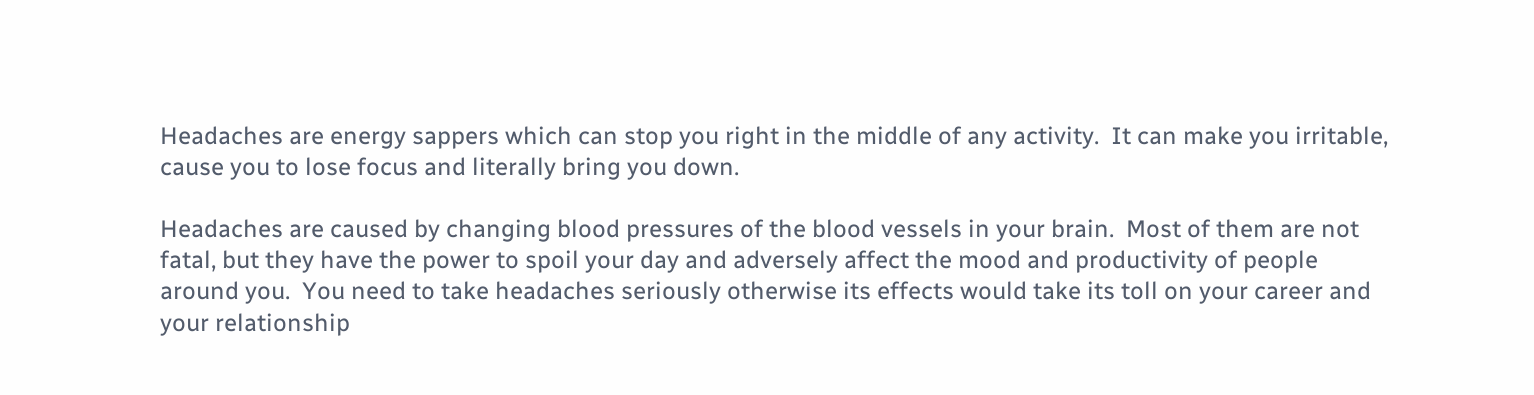Headaches are energy sappers which can stop you right in the middle of any activity.  It can make you irritable, cause you to lose focus and literally bring you down.

Headaches are caused by changing blood pressures of the blood vessels in your brain.  Most of them are not fatal, but they have the power to spoil your day and adversely affect the mood and productivity of people around you.  You need to take headaches seriously otherwise its effects would take its toll on your career and your relationship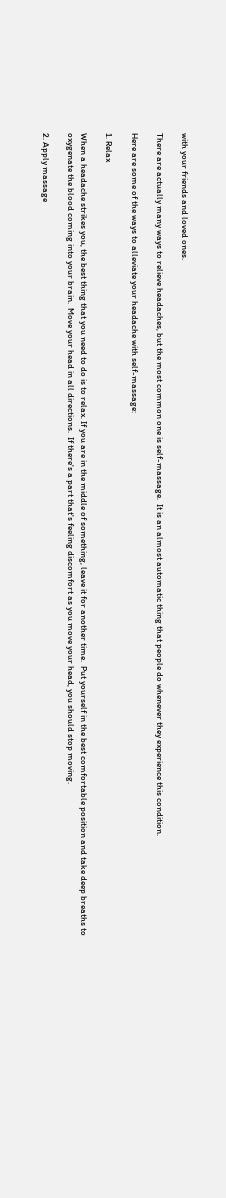with your friends and loved ones.

There are actually many ways to relieve headaches, but the most common one is self-massage.  It is an almost automatic thing that people do whenever they experience this condition.

Here are some of the ways to alleviate your headache with self-massage:

1. Relax

When a headache strikes you, the best thing that you need to do is to relax. If you are in the middle of something, leave it for another time.  Put yourself in the best comfortable position and take deep breaths to oxygenate the blood coming into your brain.  Move your head in all directions.  If there's a part that's feeling discomfort as you move your head, you should stop moving.

2. Apply massage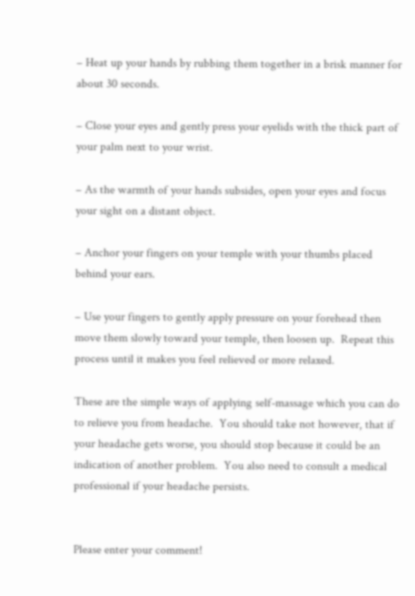– Heat up your hands by rubbing them together in a brisk manner for about 30 seconds.

– Close your eyes and gently press your eyelids with the thick part of your palm next to your wrist.

– As the warmth of your hands subsides, open your eyes and focus your sight on a distant object.

– Anchor your fingers on your temple with your thumbs placed behind your ears.

– Use your fingers to gently apply pressure on your forehead then move them slowly toward your temple, then loosen up.  Repeat this process until it makes you feel relieved or more relaxed.

These are the simple ways of applying self-massage which you can do to relieve you from headache.  You should take not however, that if your headache gets worse, you should stop because it could be an indication of another problem.  You also need to consult a medical professional if your headache persists.


Please enter your comment!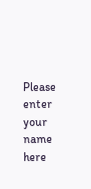Please enter your name here